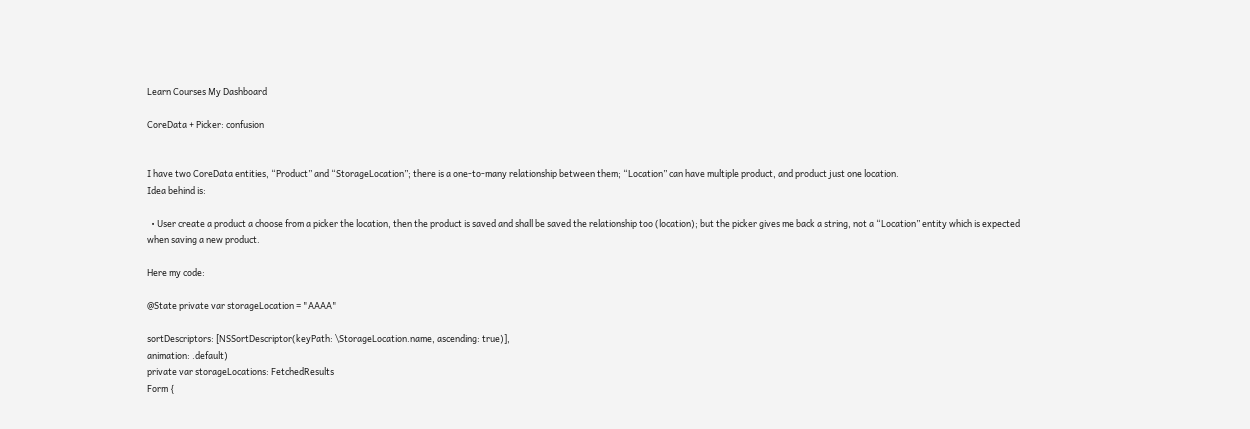Learn Courses My Dashboard

CoreData + Picker: confusion


I have two CoreData entities, “Product” and “StorageLocation”; there is a one-to-many relationship between them; “Location” can have multiple product, and product just one location.
Idea behind is:

  • User create a product a choose from a picker the location, then the product is saved and shall be saved the relationship too (location); but the picker gives me back a string, not a “Location” entity which is expected when saving a new product.

Here my code:

@State private var storageLocation = "AAAA"

sortDescriptors: [NSSortDescriptor(keyPath: \StorageLocation.name, ascending: true)],
animation: .default)
private var storageLocations: FetchedResults
Form {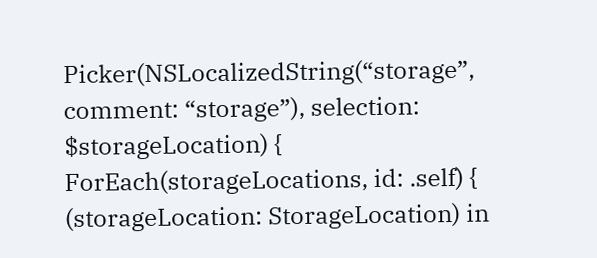Picker(NSLocalizedString(“storage”, comment: “storage”), selection: $storageLocation) {
ForEach(storageLocations, id: .self) { (storageLocation: StorageLocation) in